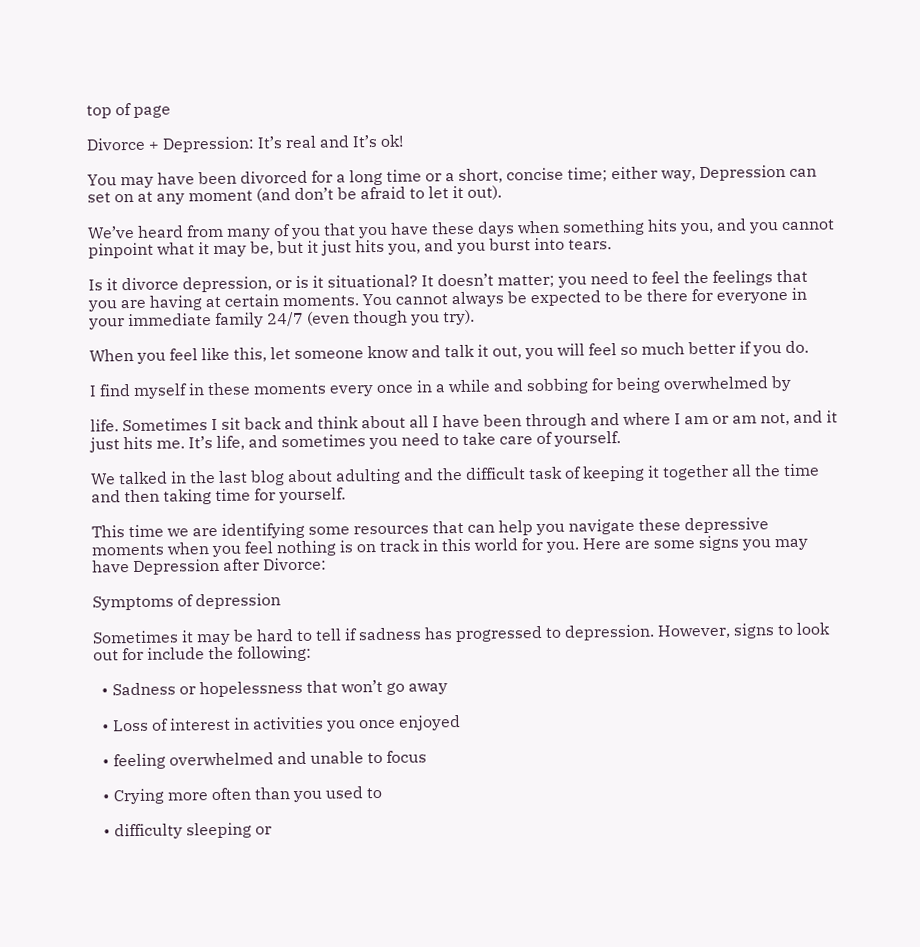top of page

Divorce + Depression: It’s real and It’s ok!

You may have been divorced for a long time or a short, concise time; either way, Depression can set on at any moment (and don’t be afraid to let it out).

We’ve heard from many of you that you have these days when something hits you, and you cannot pinpoint what it may be, but it just hits you, and you burst into tears.

Is it divorce depression, or is it situational? It doesn’t matter; you need to feel the feelings that you are having at certain moments. You cannot always be expected to be there for everyone in your immediate family 24/7 (even though you try).

When you feel like this, let someone know and talk it out, you will feel so much better if you do.

I find myself in these moments every once in a while and sobbing for being overwhelmed by

life. Sometimes I sit back and think about all I have been through and where I am or am not, and it just hits me. It’s life, and sometimes you need to take care of yourself.

We talked in the last blog about adulting and the difficult task of keeping it together all the time and then taking time for yourself.

This time we are identifying some resources that can help you navigate these depressive moments when you feel nothing is on track in this world for you. Here are some signs you may have Depression after Divorce:

Symptoms of depression

Sometimes it may be hard to tell if sadness has progressed to depression. However, signs to look out for include the following:

  • Sadness or hopelessness that won’t go away

  • Loss of interest in activities you once enjoyed

  • feeling overwhelmed and unable to focus

  • Crying more often than you used to

  • difficulty sleeping or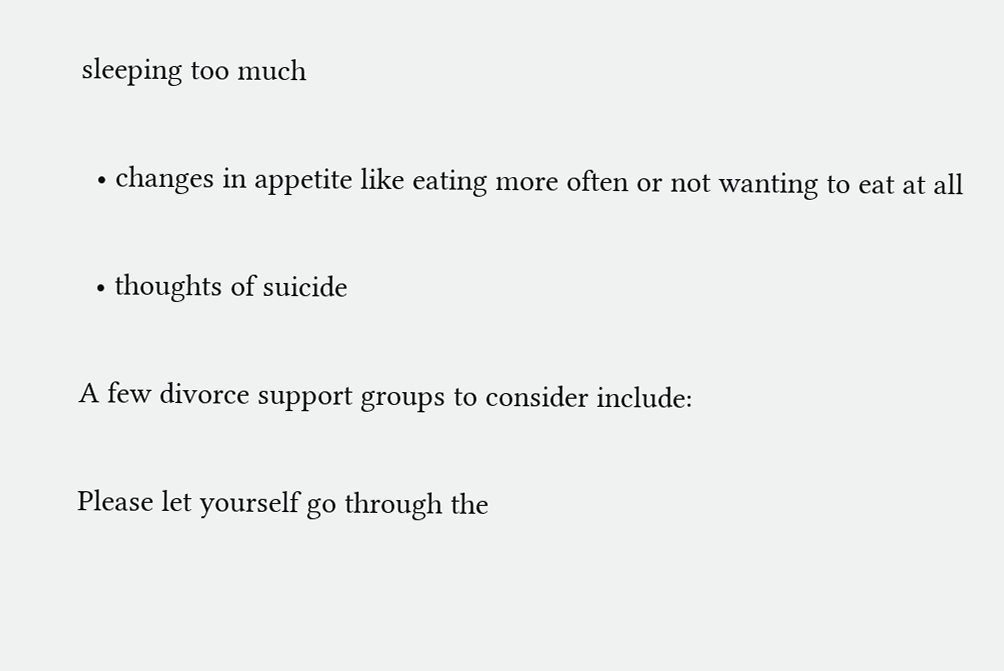sleeping too much

  • changes in appetite like eating more often or not wanting to eat at all

  • thoughts of suicide

A few divorce support groups to consider include:

Please let yourself go through the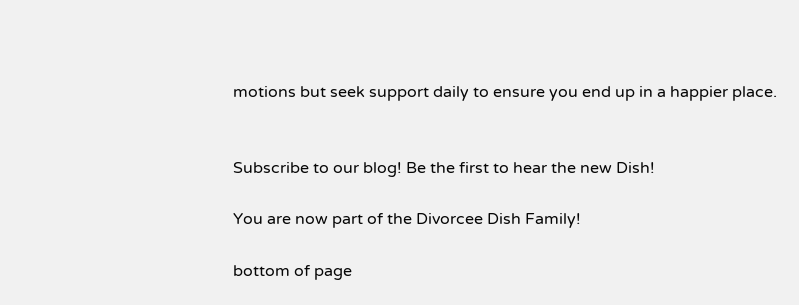motions but seek support daily to ensure you end up in a happier place.


Subscribe to our blog! Be the first to hear the new Dish!

You are now part of the Divorcee Dish Family!

bottom of page